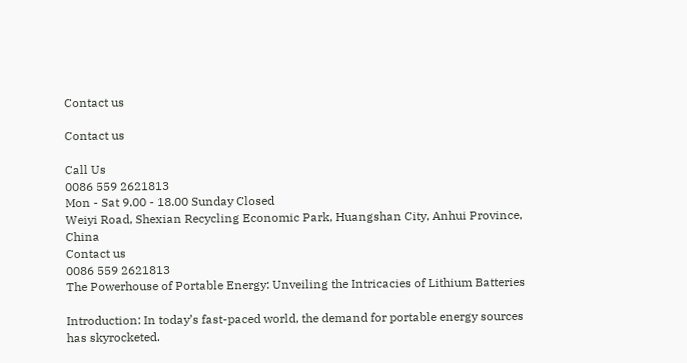Contact us

Contact us

Call Us
0086 559 2621813
Mon - Sat 9.00 - 18.00 Sunday Closed
Weiyi Road, Shexian Recycling Economic Park, Huangshan City, Anhui Province, China
Contact us
0086 559 2621813
The Powerhouse of Portable Energy: Unveiling the Intricacies of Lithium Batteries

Introduction: In today’s fast-paced world, the demand for portable energy sources has skyrocketed.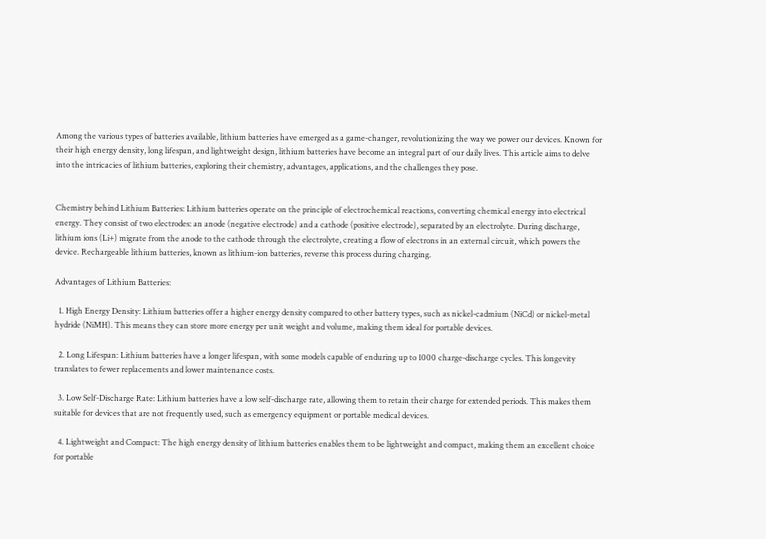Among the various types of batteries available, lithium batteries have emerged as a game-changer, revolutionizing the way we power our devices. Known for their high energy density, long lifespan, and lightweight design, lithium batteries have become an integral part of our daily lives. This article aims to delve into the intricacies of lithium batteries, exploring their chemistry, advantages, applications, and the challenges they pose.


Chemistry behind Lithium Batteries: Lithium batteries operate on the principle of electrochemical reactions, converting chemical energy into electrical energy. They consist of two electrodes: an anode (negative electrode) and a cathode (positive electrode), separated by an electrolyte. During discharge, lithium ions (Li+) migrate from the anode to the cathode through the electrolyte, creating a flow of electrons in an external circuit, which powers the device. Rechargeable lithium batteries, known as lithium-ion batteries, reverse this process during charging.

Advantages of Lithium Batteries:

  1. High Energy Density: Lithium batteries offer a higher energy density compared to other battery types, such as nickel-cadmium (NiCd) or nickel-metal hydride (NiMH). This means they can store more energy per unit weight and volume, making them ideal for portable devices.

  2. Long Lifespan: Lithium batteries have a longer lifespan, with some models capable of enduring up to 1000 charge-discharge cycles. This longevity translates to fewer replacements and lower maintenance costs.

  3. Low Self-Discharge Rate: Lithium batteries have a low self-discharge rate, allowing them to retain their charge for extended periods. This makes them suitable for devices that are not frequently used, such as emergency equipment or portable medical devices.

  4. Lightweight and Compact: The high energy density of lithium batteries enables them to be lightweight and compact, making them an excellent choice for portable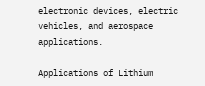electronic devices, electric vehicles, and aerospace applications.

Applications of Lithium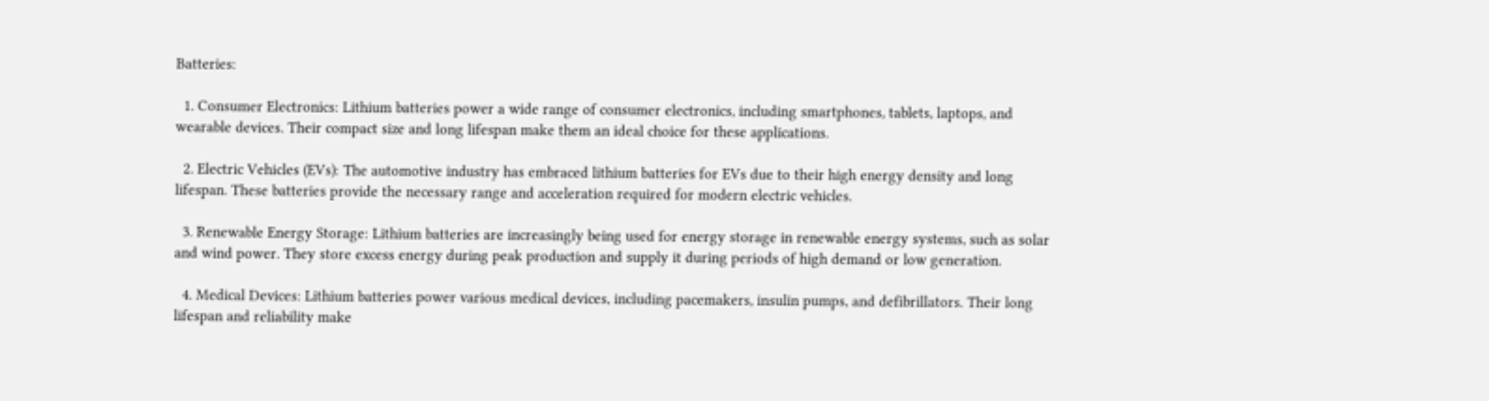Batteries:

  1. Consumer Electronics: Lithium batteries power a wide range of consumer electronics, including smartphones, tablets, laptops, and wearable devices. Their compact size and long lifespan make them an ideal choice for these applications.

  2. Electric Vehicles (EVs): The automotive industry has embraced lithium batteries for EVs due to their high energy density and long lifespan. These batteries provide the necessary range and acceleration required for modern electric vehicles.

  3. Renewable Energy Storage: Lithium batteries are increasingly being used for energy storage in renewable energy systems, such as solar and wind power. They store excess energy during peak production and supply it during periods of high demand or low generation.

  4. Medical Devices: Lithium batteries power various medical devices, including pacemakers, insulin pumps, and defibrillators. Their long lifespan and reliability make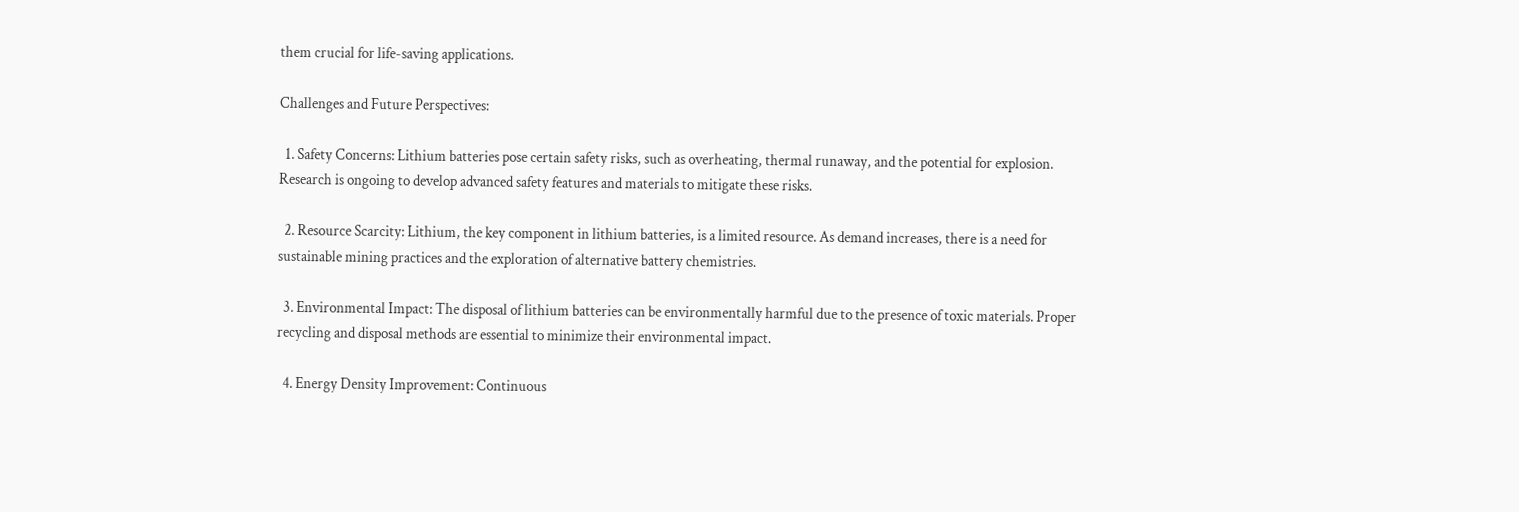them crucial for life-saving applications.

Challenges and Future Perspectives:

  1. Safety Concerns: Lithium batteries pose certain safety risks, such as overheating, thermal runaway, and the potential for explosion. Research is ongoing to develop advanced safety features and materials to mitigate these risks.

  2. Resource Scarcity: Lithium, the key component in lithium batteries, is a limited resource. As demand increases, there is a need for sustainable mining practices and the exploration of alternative battery chemistries.

  3. Environmental Impact: The disposal of lithium batteries can be environmentally harmful due to the presence of toxic materials. Proper recycling and disposal methods are essential to minimize their environmental impact.

  4. Energy Density Improvement: Continuous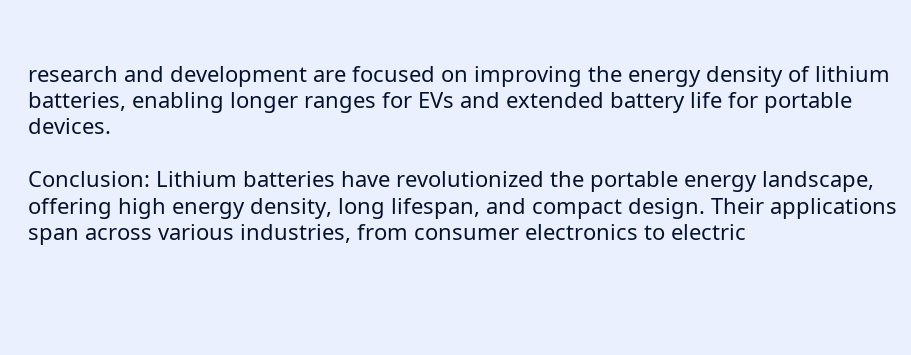research and development are focused on improving the energy density of lithium batteries, enabling longer ranges for EVs and extended battery life for portable devices.

Conclusion: Lithium batteries have revolutionized the portable energy landscape, offering high energy density, long lifespan, and compact design. Their applications span across various industries, from consumer electronics to electric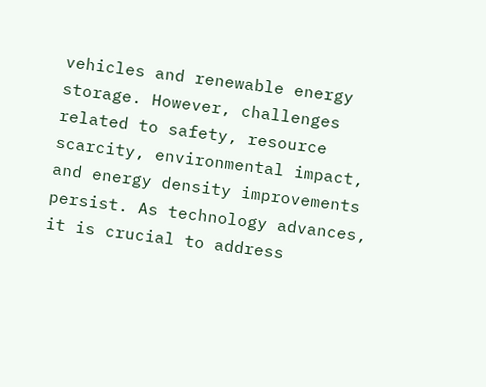vehicles and renewable energy storage. However, challenges related to safety, resource scarcity, environmental impact, and energy density improvements persist. As technology advances, it is crucial to address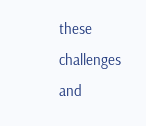these challenges and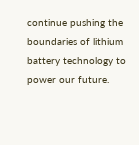continue pushing the boundaries of lithium battery technology to power our future.